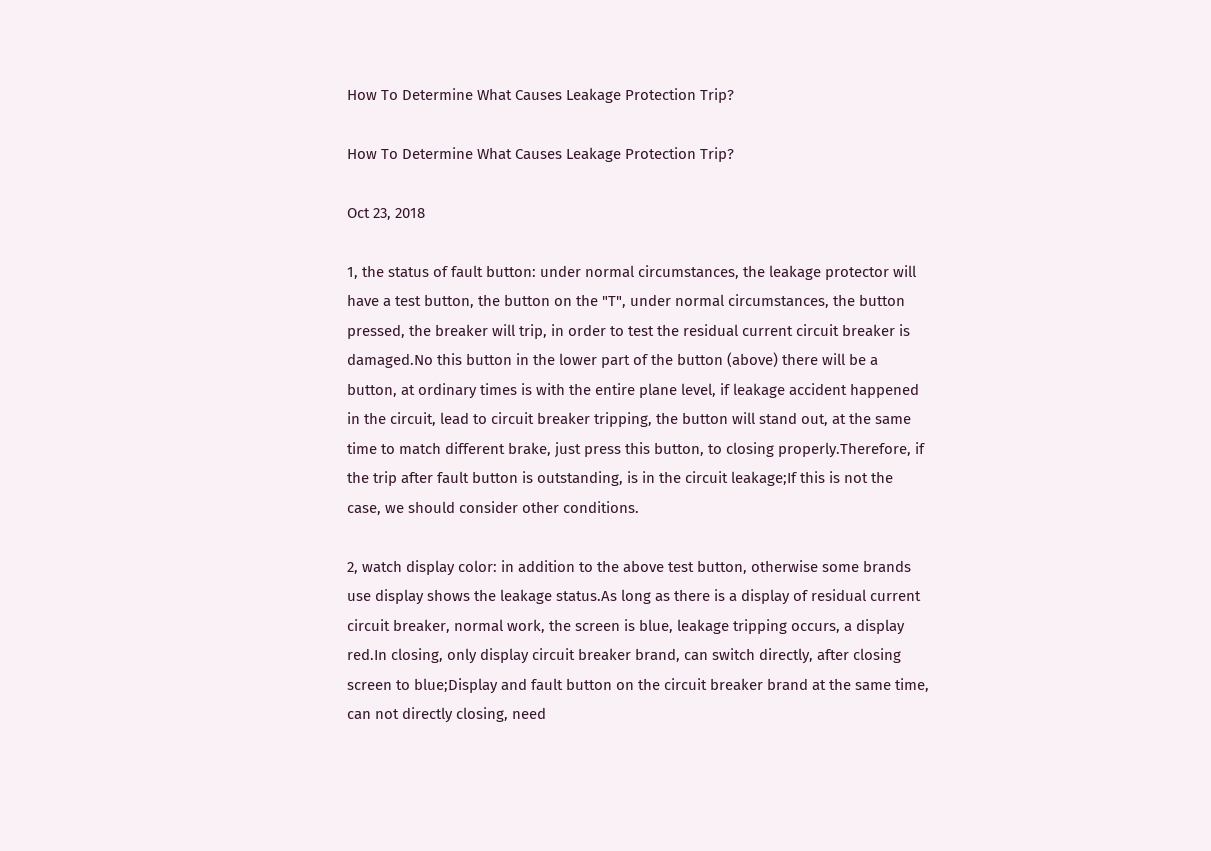How To Determine What Causes Leakage Protection Trip?

How To Determine What Causes Leakage Protection Trip?

Oct 23, 2018

1, the status of fault button: under normal circumstances, the leakage protector will have a test button, the button on the "T", under normal circumstances, the button pressed, the breaker will trip, in order to test the residual current circuit breaker is damaged.No this button in the lower part of the button (above) there will be a button, at ordinary times is with the entire plane level, if leakage accident happened in the circuit, lead to circuit breaker tripping, the button will stand out, at the same time to match different brake, just press this button, to closing properly.Therefore, if the trip after fault button is outstanding, is in the circuit leakage;If this is not the case, we should consider other conditions.

2, watch display color: in addition to the above test button, otherwise some brands use display shows the leakage status.As long as there is a display of residual current circuit breaker, normal work, the screen is blue, leakage tripping occurs, a display red.In closing, only display circuit breaker brand, can switch directly, after closing screen to blue;Display and fault button on the circuit breaker brand at the same time, can not directly closing, need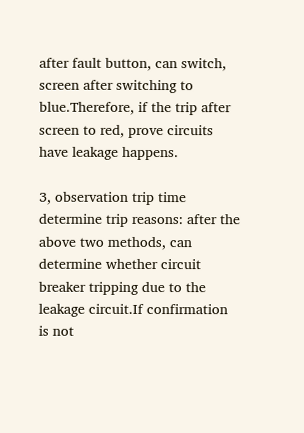after fault button, can switch, screen after switching to blue.Therefore, if the trip after screen to red, prove circuits have leakage happens.

3, observation trip time determine trip reasons: after the above two methods, can determine whether circuit breaker tripping due to the leakage circuit.If confirmation is not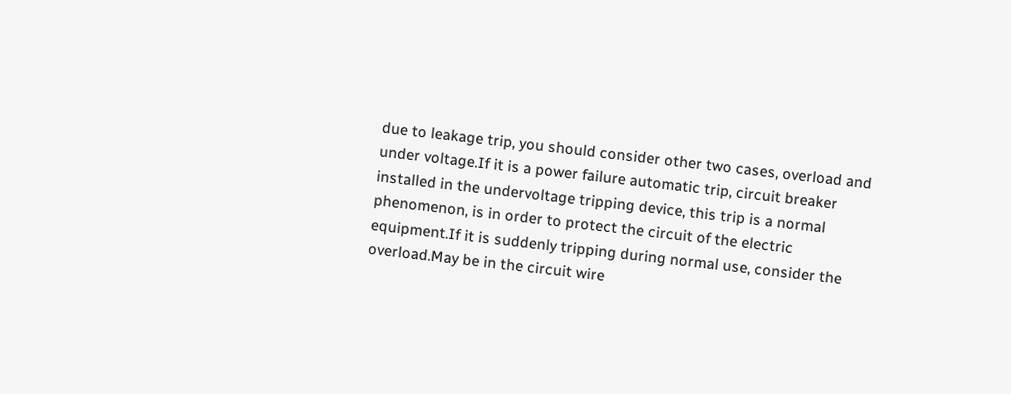due to leakage trip, you should consider other two cases, overload and under voltage.If it is a power failure automatic trip, circuit breaker installed in the undervoltage tripping device, this trip is a normal phenomenon, is in order to protect the circuit of the electric equipment.If it is suddenly tripping during normal use, consider the overload.May be in the circuit wire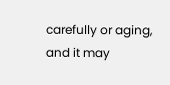carefully or aging, and it may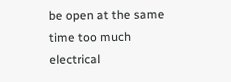be open at the same time too much electrical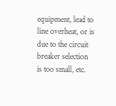equipment, lead to line overheat, or is due to the circuit breaker selection is too small, etc.